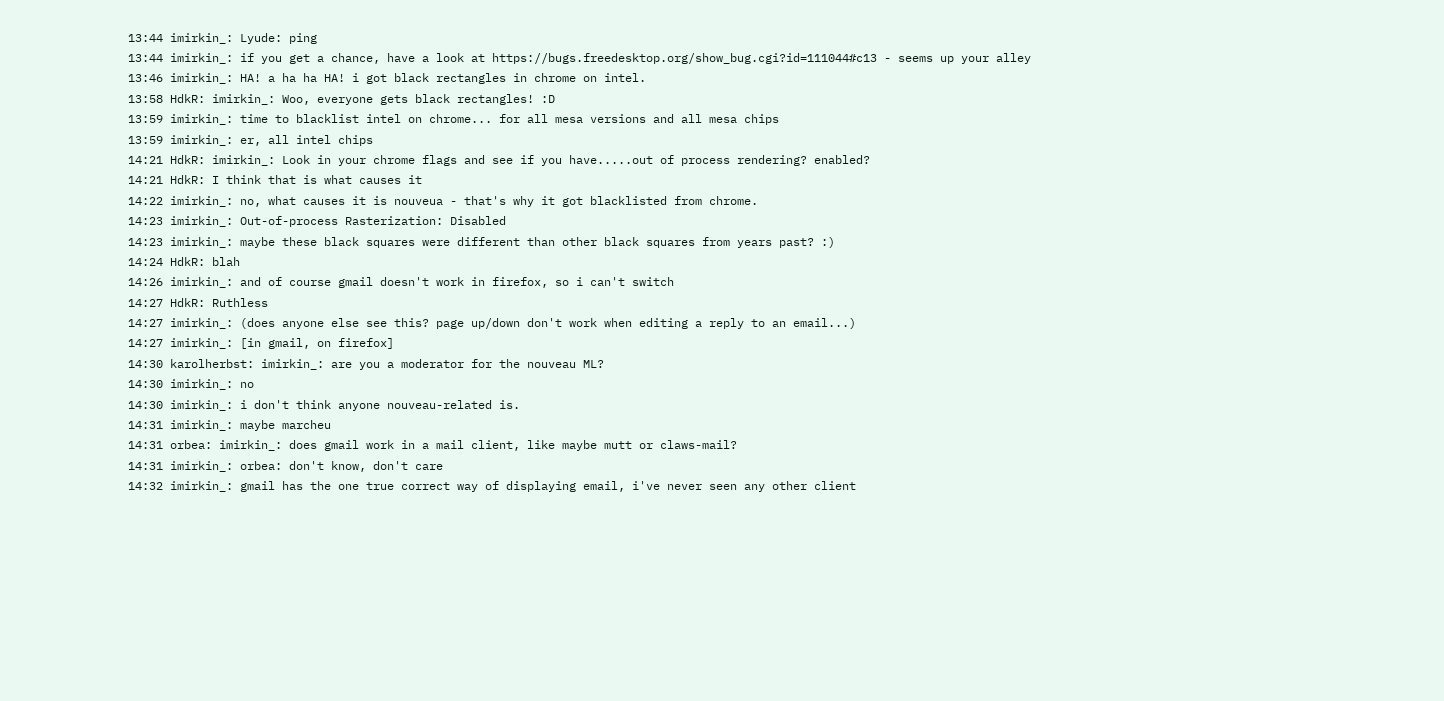13:44 imirkin_: Lyude: ping
13:44 imirkin_: if you get a chance, have a look at https://bugs.freedesktop.org/show_bug.cgi?id=111044#c13 - seems up your alley
13:46 imirkin_: HA! a ha ha HA! i got black rectangles in chrome on intel.
13:58 HdkR: imirkin_: Woo, everyone gets black rectangles! :D
13:59 imirkin_: time to blacklist intel on chrome... for all mesa versions and all mesa chips
13:59 imirkin_: er, all intel chips
14:21 HdkR: imirkin_: Look in your chrome flags and see if you have.....out of process rendering? enabled?
14:21 HdkR: I think that is what causes it
14:22 imirkin_: no, what causes it is nouveua - that's why it got blacklisted from chrome.
14:23 imirkin_: Out-of-process Rasterization: Disabled
14:23 imirkin_: maybe these black squares were different than other black squares from years past? :)
14:24 HdkR: blah
14:26 imirkin_: and of course gmail doesn't work in firefox, so i can't switch
14:27 HdkR: Ruthless
14:27 imirkin_: (does anyone else see this? page up/down don't work when editing a reply to an email...)
14:27 imirkin_: [in gmail, on firefox]
14:30 karolherbst: imirkin_: are you a moderator for the nouveau ML?
14:30 imirkin_: no
14:30 imirkin_: i don't think anyone nouveau-related is.
14:31 imirkin_: maybe marcheu
14:31 orbea: imirkin_: does gmail work in a mail client, like maybe mutt or claws-mail?
14:31 imirkin_: orbea: don't know, don't care
14:32 imirkin_: gmail has the one true correct way of displaying email, i've never seen any other client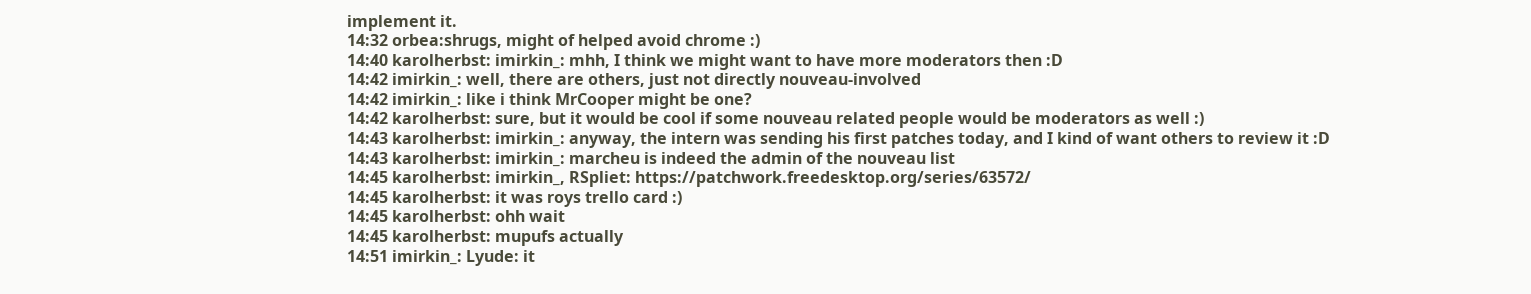implement it.
14:32 orbea:shrugs, might of helped avoid chrome :)
14:40 karolherbst: imirkin_: mhh, I think we might want to have more moderators then :D
14:42 imirkin_: well, there are others, just not directly nouveau-involved
14:42 imirkin_: like i think MrCooper might be one?
14:42 karolherbst: sure, but it would be cool if some nouveau related people would be moderators as well :)
14:43 karolherbst: imirkin_: anyway, the intern was sending his first patches today, and I kind of want others to review it :D
14:43 karolherbst: imirkin_: marcheu is indeed the admin of the nouveau list
14:45 karolherbst: imirkin_, RSpliet: https://patchwork.freedesktop.org/series/63572/
14:45 karolherbst: it was roys trello card :)
14:45 karolherbst: ohh wait
14:45 karolherbst: mupufs actually
14:51 imirkin_: Lyude: it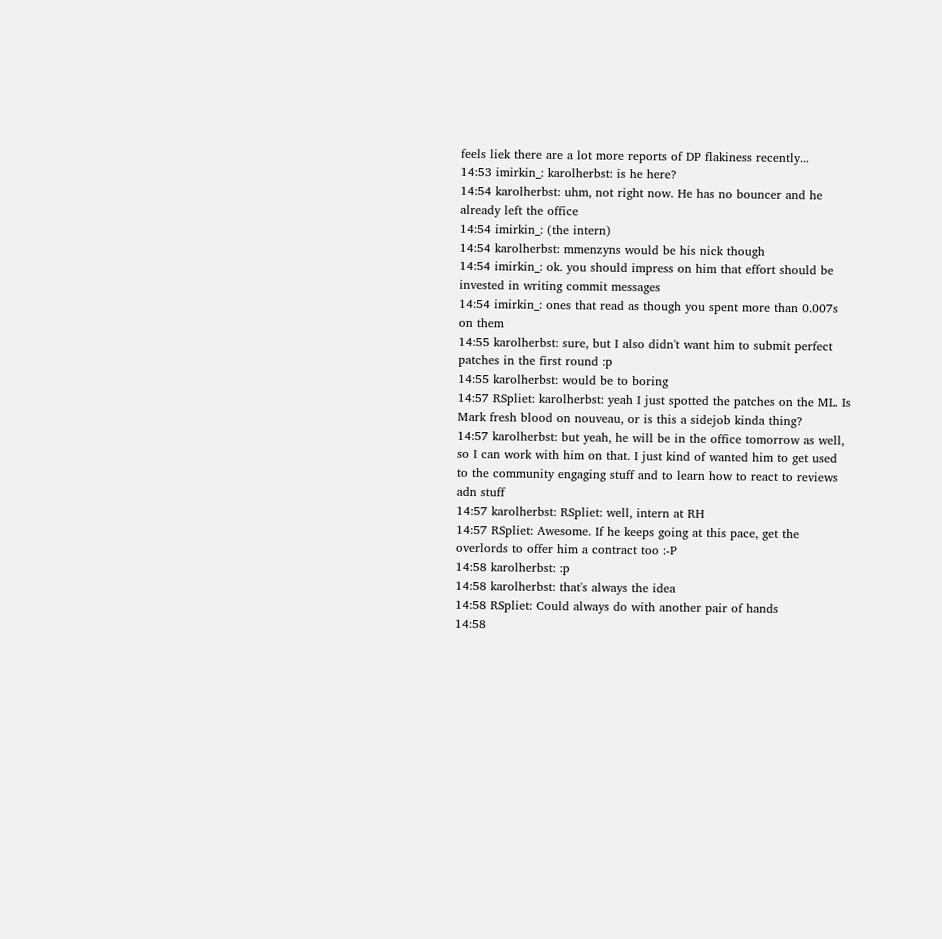feels liek there are a lot more reports of DP flakiness recently...
14:53 imirkin_: karolherbst: is he here?
14:54 karolherbst: uhm, not right now. He has no bouncer and he already left the office
14:54 imirkin_: (the intern)
14:54 karolherbst: mmenzyns would be his nick though
14:54 imirkin_: ok. you should impress on him that effort should be invested in writing commit messages
14:54 imirkin_: ones that read as though you spent more than 0.007s on them
14:55 karolherbst: sure, but I also didn't want him to submit perfect patches in the first round :p
14:55 karolherbst: would be to boring
14:57 RSpliet: karolherbst: yeah I just spotted the patches on the ML. Is Mark fresh blood on nouveau, or is this a sidejob kinda thing?
14:57 karolherbst: but yeah, he will be in the office tomorrow as well, so I can work with him on that. I just kind of wanted him to get used to the community engaging stuff and to learn how to react to reviews adn stuff
14:57 karolherbst: RSpliet: well, intern at RH
14:57 RSpliet: Awesome. If he keeps going at this pace, get the overlords to offer him a contract too :-P
14:58 karolherbst: :p
14:58 karolherbst: that's always the idea
14:58 RSpliet: Could always do with another pair of hands
14:58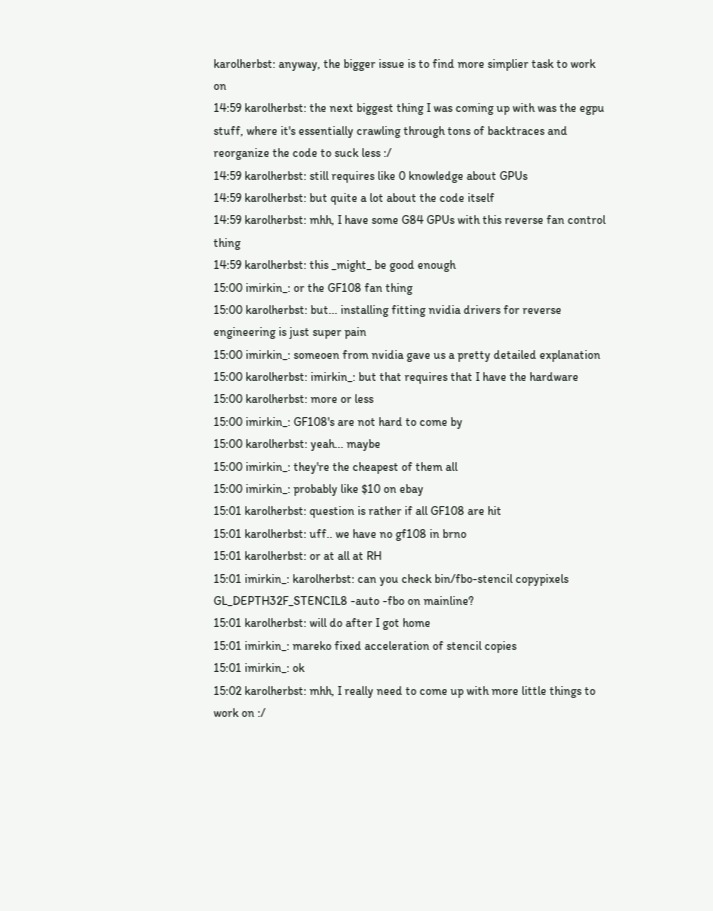karolherbst: anyway, the bigger issue is to find more simplier task to work on
14:59 karolherbst: the next biggest thing I was coming up with was the egpu stuff, where it's essentially crawling through tons of backtraces and reorganize the code to suck less :/
14:59 karolherbst: still requires like 0 knowledge about GPUs
14:59 karolherbst: but quite a lot about the code itself
14:59 karolherbst: mhh, I have some G84 GPUs with this reverse fan control thing
14:59 karolherbst: this _might_ be good enough
15:00 imirkin_: or the GF108 fan thing
15:00 karolherbst: but... installing fitting nvidia drivers for reverse engineering is just super pain
15:00 imirkin_: someoen from nvidia gave us a pretty detailed explanation
15:00 karolherbst: imirkin_: but that requires that I have the hardware
15:00 karolherbst: more or less
15:00 imirkin_: GF108's are not hard to come by
15:00 karolherbst: yeah... maybe
15:00 imirkin_: they're the cheapest of them all
15:00 imirkin_: probably like $10 on ebay
15:01 karolherbst: question is rather if all GF108 are hit
15:01 karolherbst: uff.. we have no gf108 in brno
15:01 karolherbst: or at all at RH
15:01 imirkin_: karolherbst: can you check bin/fbo-stencil copypixels GL_DEPTH32F_STENCIL8 -auto -fbo on mainline?
15:01 karolherbst: will do after I got home
15:01 imirkin_: mareko fixed acceleration of stencil copies
15:01 imirkin_: ok
15:02 karolherbst: mhh, I really need to come up with more little things to work on :/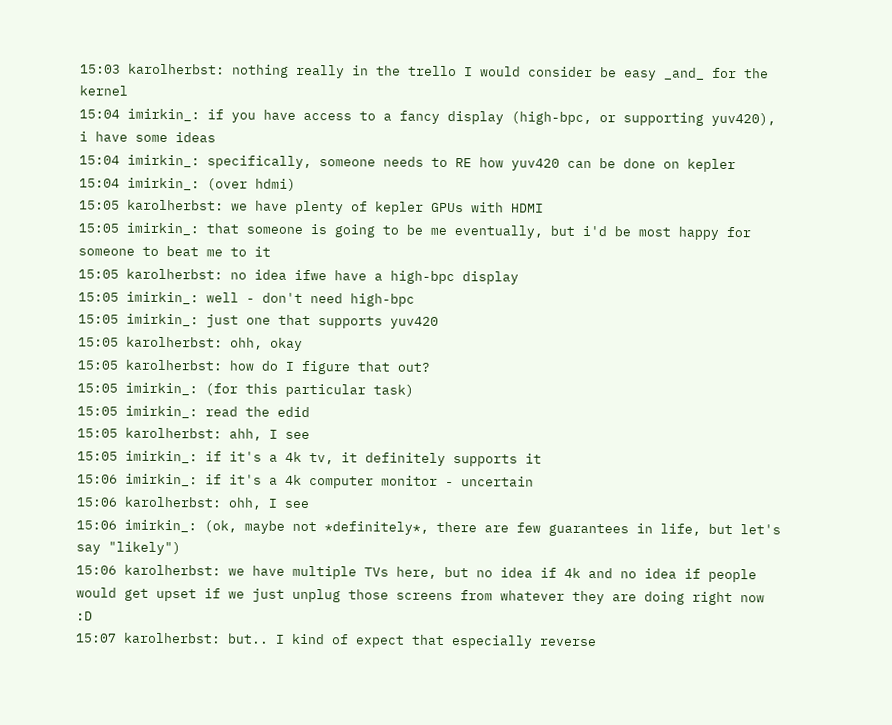15:03 karolherbst: nothing really in the trello I would consider be easy _and_ for the kernel
15:04 imirkin_: if you have access to a fancy display (high-bpc, or supporting yuv420), i have some ideas
15:04 imirkin_: specifically, someone needs to RE how yuv420 can be done on kepler
15:04 imirkin_: (over hdmi)
15:05 karolherbst: we have plenty of kepler GPUs with HDMI
15:05 imirkin_: that someone is going to be me eventually, but i'd be most happy for someone to beat me to it
15:05 karolherbst: no idea ifwe have a high-bpc display
15:05 imirkin_: well - don't need high-bpc
15:05 imirkin_: just one that supports yuv420
15:05 karolherbst: ohh, okay
15:05 karolherbst: how do I figure that out?
15:05 imirkin_: (for this particular task)
15:05 imirkin_: read the edid
15:05 karolherbst: ahh, I see
15:05 imirkin_: if it's a 4k tv, it definitely supports it
15:06 imirkin_: if it's a 4k computer monitor - uncertain
15:06 karolherbst: ohh, I see
15:06 imirkin_: (ok, maybe not *definitely*, there are few guarantees in life, but let's say "likely")
15:06 karolherbst: we have multiple TVs here, but no idea if 4k and no idea if people would get upset if we just unplug those screens from whatever they are doing right now :D
15:07 karolherbst: but.. I kind of expect that especially reverse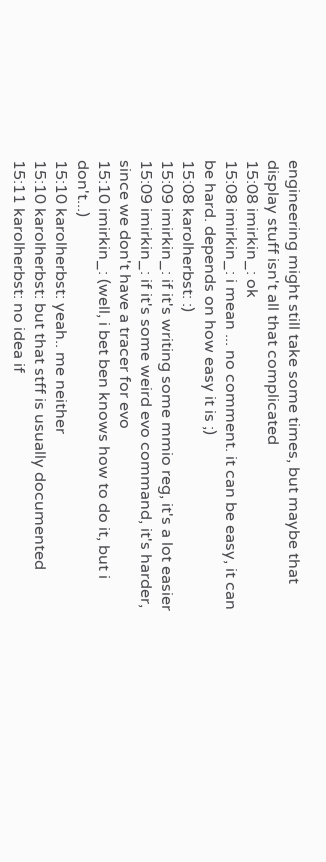engineering might still take some times, but maybe that display stuff isn't all that complicated
15:08 imirkin_: ok
15:08 imirkin_: i mean ... no comment. it can be easy, it can be hard. depends on how easy it is ;)
15:08 karolherbst: :)
15:09 imirkin_: if it's writing some mmio reg, it's a lot easier
15:09 imirkin_: if it's some weird evo command, it's harder, since we don't have a tracer for evo
15:10 imirkin_: (well, i bet ben knows how to do it, but i don't...)
15:10 karolherbst: yeah.. me neither
15:10 karolherbst: but that stff is usually documented
15:11 karolherbst: no idea if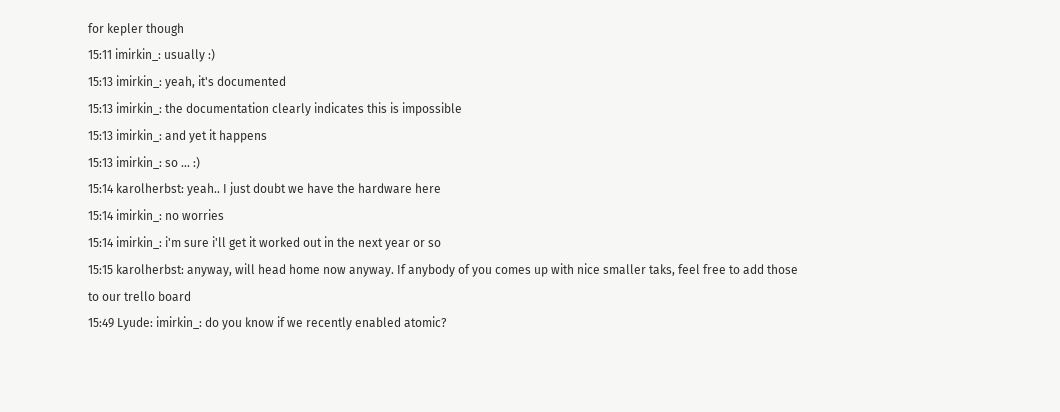for kepler though
15:11 imirkin_: usually :)
15:13 imirkin_: yeah, it's documented
15:13 imirkin_: the documentation clearly indicates this is impossible
15:13 imirkin_: and yet it happens
15:13 imirkin_: so ... :)
15:14 karolherbst: yeah.. I just doubt we have the hardware here
15:14 imirkin_: no worries
15:14 imirkin_: i'm sure i'll get it worked out in the next year or so
15:15 karolherbst: anyway, will head home now anyway. If anybody of you comes up with nice smaller taks, feel free to add those to our trello board
15:49 Lyude: imirkin_: do you know if we recently enabled atomic?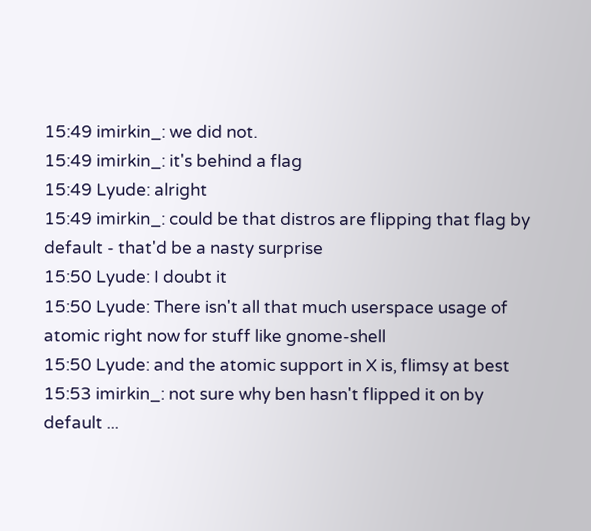15:49 imirkin_: we did not.
15:49 imirkin_: it's behind a flag
15:49 Lyude: alright
15:49 imirkin_: could be that distros are flipping that flag by default - that'd be a nasty surprise
15:50 Lyude: I doubt it
15:50 Lyude: There isn't all that much userspace usage of atomic right now for stuff like gnome-shell
15:50 Lyude: and the atomic support in X is, flimsy at best
15:53 imirkin_: not sure why ben hasn't flipped it on by default ...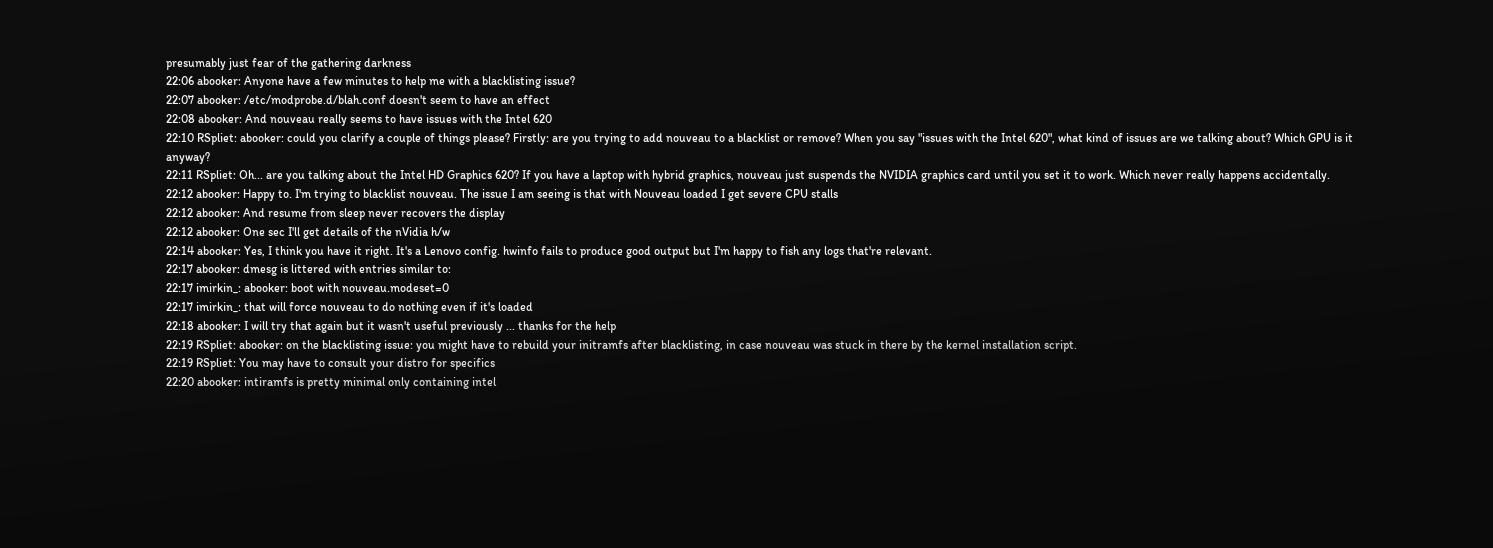presumably just fear of the gathering darkness
22:06 abooker: Anyone have a few minutes to help me with a blacklisting issue?
22:07 abooker: /etc/modprobe.d/blah.conf doesn't seem to have an effect
22:08 abooker: And nouveau really seems to have issues with the Intel 620
22:10 RSpliet: abooker: could you clarify a couple of things please? Firstly: are you trying to add nouveau to a blacklist or remove? When you say "issues with the Intel 620", what kind of issues are we talking about? Which GPU is it anyway?
22:11 RSpliet: Oh... are you talking about the Intel HD Graphics 620? If you have a laptop with hybrid graphics, nouveau just suspends the NVIDIA graphics card until you set it to work. Which never really happens accidentally.
22:12 abooker: Happy to. I'm trying to blacklist nouveau. The issue I am seeing is that with Nouveau loaded I get severe CPU stalls
22:12 abooker: And resume from sleep never recovers the display
22:12 abooker: One sec I'll get details of the nVidia h/w
22:14 abooker: Yes, I think you have it right. It's a Lenovo config. hwinfo fails to produce good output but I'm happy to fish any logs that're relevant.
22:17 abooker: dmesg is littered with entries similar to:
22:17 imirkin_: abooker: boot with nouveau.modeset=0
22:17 imirkin_: that will force nouveau to do nothing even if it's loaded
22:18 abooker: I will try that again but it wasn't useful previously ... thanks for the help
22:19 RSpliet: abooker: on the blacklisting issue: you might have to rebuild your initramfs after blacklisting, in case nouveau was stuck in there by the kernel installation script.
22:19 RSpliet: You may have to consult your distro for specifics
22:20 abooker: intiramfs is pretty minimal only containing intel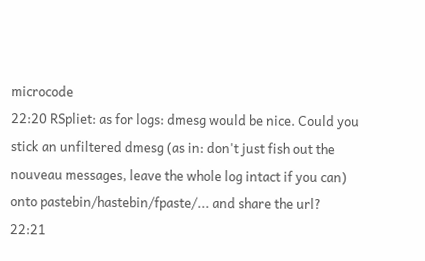microcode
22:20 RSpliet: as for logs: dmesg would be nice. Could you stick an unfiltered dmesg (as in: don't just fish out the nouveau messages, leave the whole log intact if you can) onto pastebin/hastebin/fpaste/... and share the url?
22:21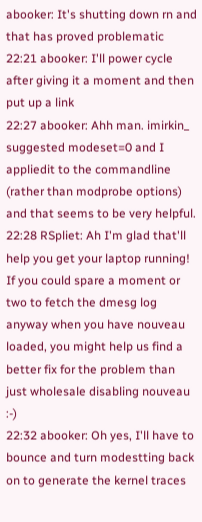abooker: It's shutting down rn and that has proved problematic
22:21 abooker: I'll power cycle after giving it a moment and then put up a link
22:27 abooker: Ahh man. imirkin_ suggested modeset=0 and I appliedit to the commandline (rather than modprobe options) and that seems to be very helpful.
22:28 RSpliet: Ah I'm glad that'll help you get your laptop running! If you could spare a moment or two to fetch the dmesg log anyway when you have nouveau loaded, you might help us find a better fix for the problem than just wholesale disabling nouveau :-)
22:32 abooker: Oh yes, I'll have to bounce and turn modestting back on to generate the kernel traces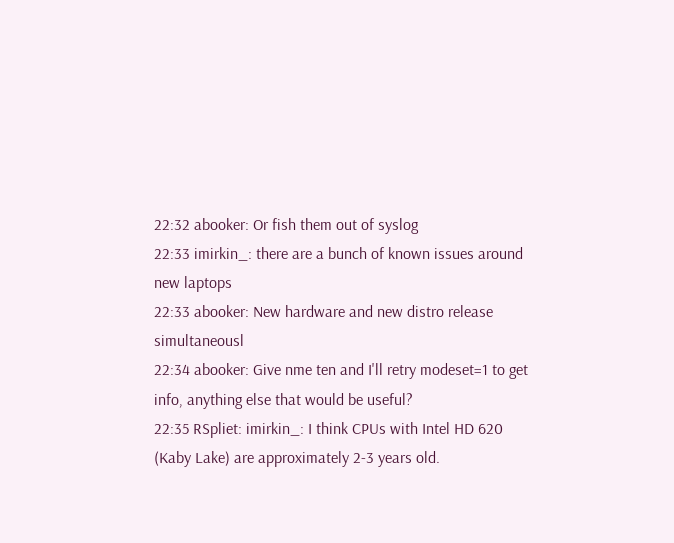22:32 abooker: Or fish them out of syslog
22:33 imirkin_: there are a bunch of known issues around new laptops
22:33 abooker: New hardware and new distro release simultaneousl
22:34 abooker: Give nme ten and I'll retry modeset=1 to get info, anything else that would be useful?
22:35 RSpliet: imirkin_: I think CPUs with Intel HD 620 (Kaby Lake) are approximately 2-3 years old.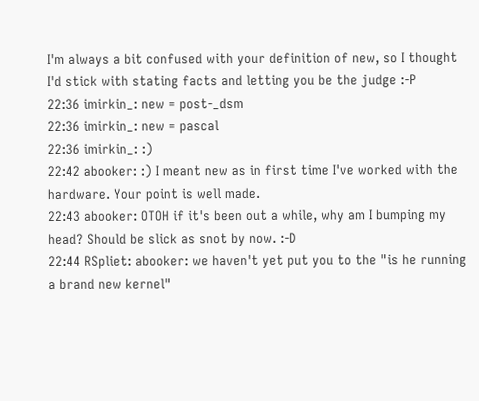I'm always a bit confused with your definition of new, so I thought I'd stick with stating facts and letting you be the judge :-P
22:36 imirkin_: new = post-_dsm
22:36 imirkin_: new = pascal
22:36 imirkin_: :)
22:42 abooker: :) I meant new as in first time I've worked with the hardware. Your point is well made.
22:43 abooker: OTOH if it's been out a while, why am I bumping my head? Should be slick as snot by now. :-D
22:44 RSpliet: abooker: we haven't yet put you to the "is he running a brand new kernel"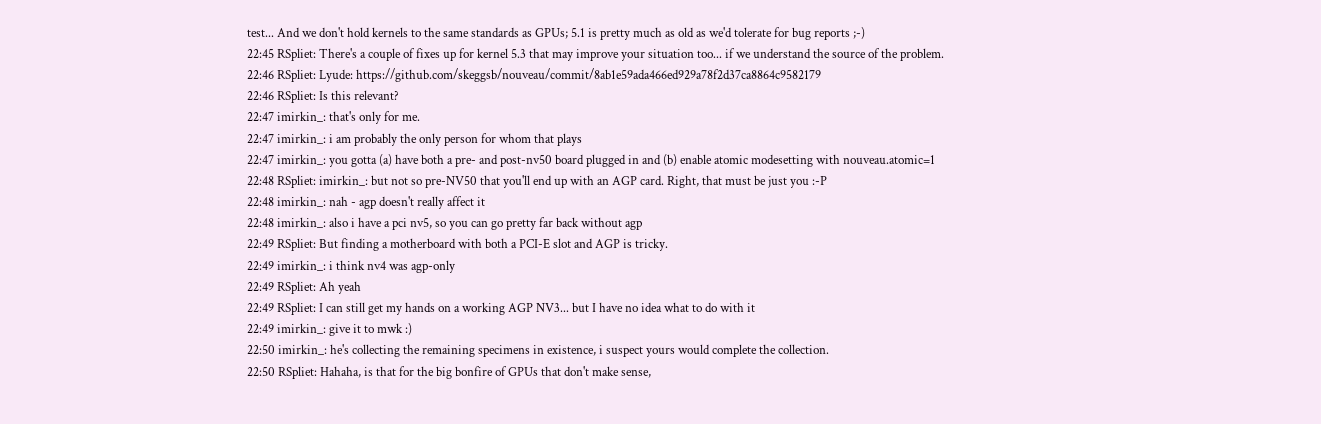test... And we don't hold kernels to the same standards as GPUs; 5.1 is pretty much as old as we'd tolerate for bug reports ;-)
22:45 RSpliet: There's a couple of fixes up for kernel 5.3 that may improve your situation too... if we understand the source of the problem.
22:46 RSpliet: Lyude: https://github.com/skeggsb/nouveau/commit/8ab1e59ada466ed929a78f2d37ca8864c9582179
22:46 RSpliet: Is this relevant?
22:47 imirkin_: that's only for me.
22:47 imirkin_: i am probably the only person for whom that plays
22:47 imirkin_: you gotta (a) have both a pre- and post-nv50 board plugged in and (b) enable atomic modesetting with nouveau.atomic=1
22:48 RSpliet: imirkin_: but not so pre-NV50 that you'll end up with an AGP card. Right, that must be just you :-P
22:48 imirkin_: nah - agp doesn't really affect it
22:48 imirkin_: also i have a pci nv5, so you can go pretty far back without agp
22:49 RSpliet: But finding a motherboard with both a PCI-E slot and AGP is tricky.
22:49 imirkin_: i think nv4 was agp-only
22:49 RSpliet: Ah yeah
22:49 RSpliet: I can still get my hands on a working AGP NV3... but I have no idea what to do with it
22:49 imirkin_: give it to mwk :)
22:50 imirkin_: he's collecting the remaining specimens in existence, i suspect yours would complete the collection.
22:50 RSpliet: Hahaha, is that for the big bonfire of GPUs that don't make sense,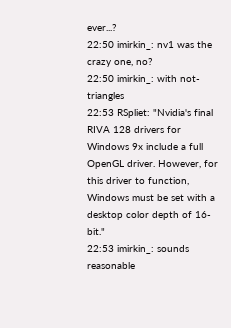ever...?
22:50 imirkin_: nv1 was the crazy one, no?
22:50 imirkin_: with not-triangles
22:53 RSpliet: "Nvidia's final RIVA 128 drivers for Windows 9x include a full OpenGL driver. However, for this driver to function, Windows must be set with a desktop color depth of 16-bit."
22:53 imirkin_: sounds reasonable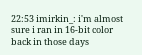22:53 imirkin_: i'm almost sure i ran in 16-bit color back in those days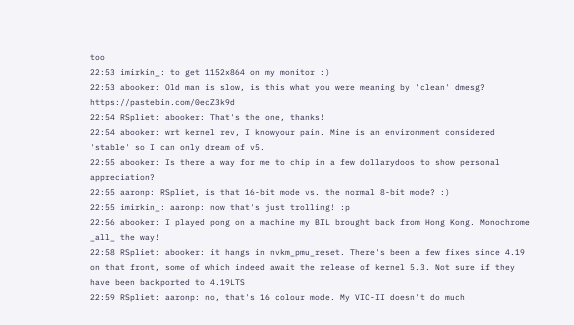too
22:53 imirkin_: to get 1152x864 on my monitor :)
22:53 abooker: Old man is slow, is this what you were meaning by 'clean' dmesg? https://pastebin.com/0ecZ3k9d
22:54 RSpliet: abooker: That's the one, thanks!
22:54 abooker: wrt kernel rev, I knowyour pain. Mine is an environment considered 'stable' so I can only dream of v5.
22:55 abooker: Is there a way for me to chip in a few dollarydoos to show personal appreciation?
22:55 aaronp: RSpliet, is that 16-bit mode vs. the normal 8-bit mode? :)
22:55 imirkin_: aaronp: now that's just trolling! :p
22:56 abooker: I played pong on a machine my BIL brought back from Hong Kong. Monochrome _all_ the way!
22:58 RSpliet: abooker: it hangs in nvkm_pmu_reset. There's been a few fixes since 4.19 on that front, some of which indeed await the release of kernel 5.3. Not sure if they have been backported to 4.19LTS
22:59 RSpliet: aaronp: no, that's 16 colour mode. My VIC-II doesn't do much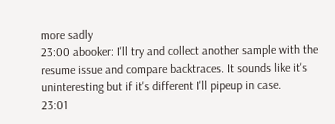more sadly
23:00 abooker: I'll try and collect another sample with the resume issue and compare backtraces. It sounds like it's uninteresting but if it's different I'll pipeup in case.
23:01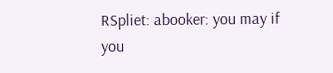RSpliet: abooker: you may if you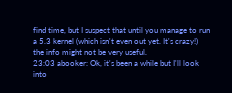find time, but I suspect that until you manage to run a 5.3 kernel (which isn't even out yet. It's crazy!) the info might not be very useful.
23:03 abooker: Ok, it's been a while but I'll look into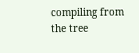compiling from the tree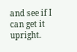and see if I can get it upright.